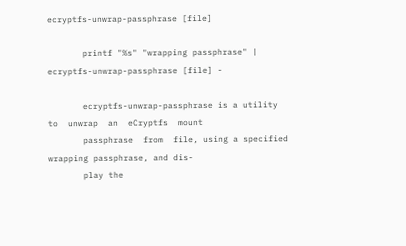ecryptfs-unwrap-passphrase [file]

       printf "%s" "wrapping passphrase" | ecryptfs-unwrap-passphrase [file] -

       ecryptfs-unwrap-passphrase is a utility to  unwrap  an  eCryptfs  mount
       passphrase  from  file, using a specified wrapping passphrase, and dis-
       play the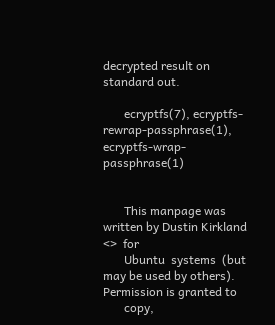decrypted result on standard out.

       ecryptfs(7), ecryptfs-rewrap-passphrase(1), ecryptfs-wrap-passphrase(1)


       This manpage was written by Dustin Kirkland  <>  for
       Ubuntu  systems  (but may be used by others).  Permission is granted to
       copy,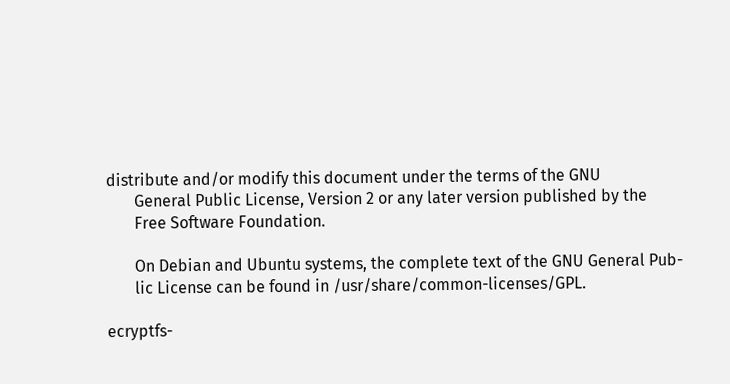distribute and/or modify this document under the terms of the GNU
       General Public License, Version 2 or any later version published by the
       Free Software Foundation.

       On Debian and Ubuntu systems, the complete text of the GNU General Pub-
       lic License can be found in /usr/share/common-licenses/GPL.

ecryptfs-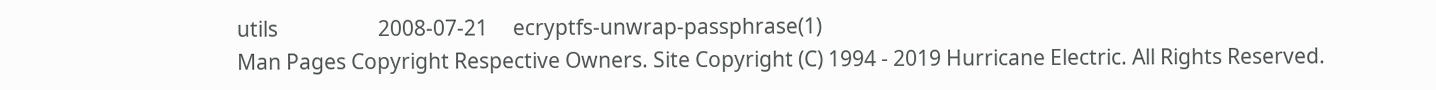utils                    2008-07-21     ecryptfs-unwrap-passphrase(1)
Man Pages Copyright Respective Owners. Site Copyright (C) 1994 - 2019 Hurricane Electric. All Rights Reserved.